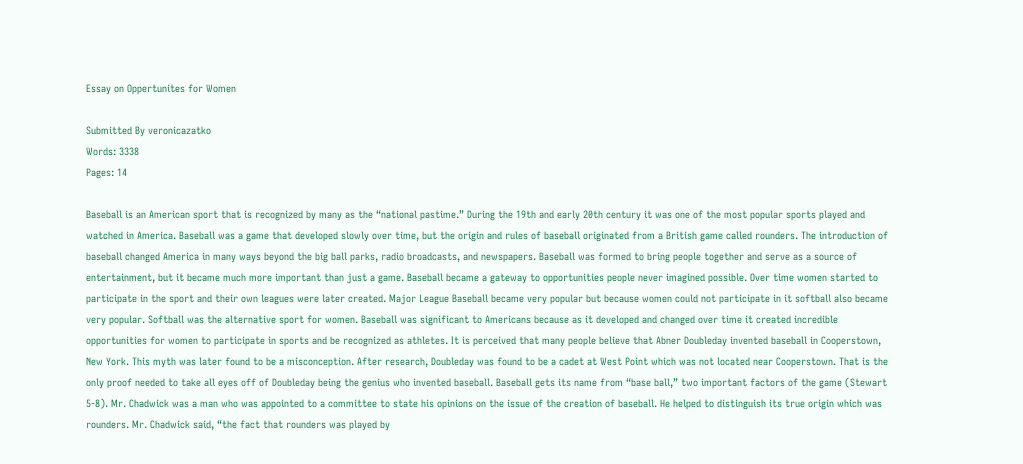Essay on Oppertunites for Women

Submitted By veronicazatko
Words: 3338
Pages: 14

Baseball is an American sport that is recognized by many as the “national pastime.” During the 19th and early 20th century it was one of the most popular sports played and watched in America. Baseball was a game that developed slowly over time, but the origin and rules of baseball originated from a British game called rounders. The introduction of baseball changed America in many ways beyond the big ball parks, radio broadcasts, and newspapers. Baseball was formed to bring people together and serve as a source of entertainment, but it became much more important than just a game. Baseball became a gateway to opportunities people never imagined possible. Over time women started to participate in the sport and their own leagues were later created. Major League Baseball became very popular but because women could not participate in it softball also became very popular. Softball was the alternative sport for women. Baseball was significant to Americans because as it developed and changed over time it created incredible opportunities for women to participate in sports and be recognized as athletes. It is perceived that many people believe that Abner Doubleday invented baseball in Cooperstown, New York. This myth was later found to be a misconception. After research, Doubleday was found to be a cadet at West Point which was not located near Cooperstown. That is the only proof needed to take all eyes off of Doubleday being the genius who invented baseball. Baseball gets its name from “base ball,” two important factors of the game (Stewart 5-8). Mr. Chadwick was a man who was appointed to a committee to state his opinions on the issue of the creation of baseball. He helped to distinguish its true origin which was rounders. Mr. Chadwick said, “the fact that rounders was played by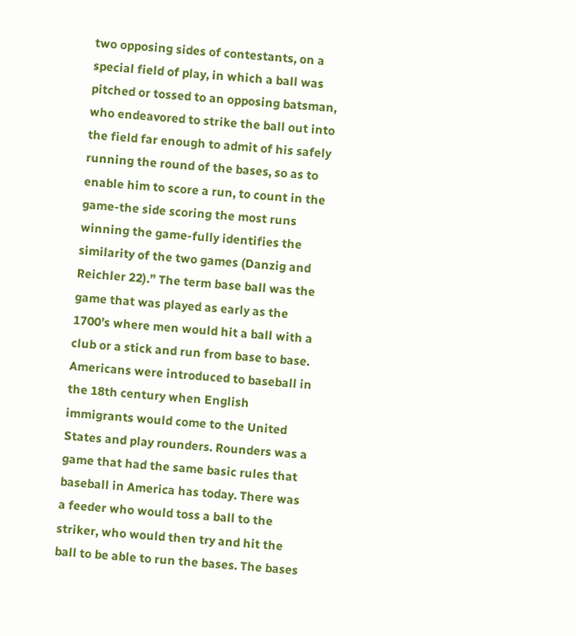two opposing sides of contestants, on a special field of play, in which a ball was pitched or tossed to an opposing batsman, who endeavored to strike the ball out into the field far enough to admit of his safely running the round of the bases, so as to enable him to score a run, to count in the game-the side scoring the most runs winning the game-fully identifies the similarity of the two games (Danzig and Reichler 22).” The term base ball was the game that was played as early as the 1700’s where men would hit a ball with a club or a stick and run from base to base. Americans were introduced to baseball in the 18th century when English immigrants would come to the United States and play rounders. Rounders was a game that had the same basic rules that baseball in America has today. There was a feeder who would toss a ball to the striker, who would then try and hit the ball to be able to run the bases. The bases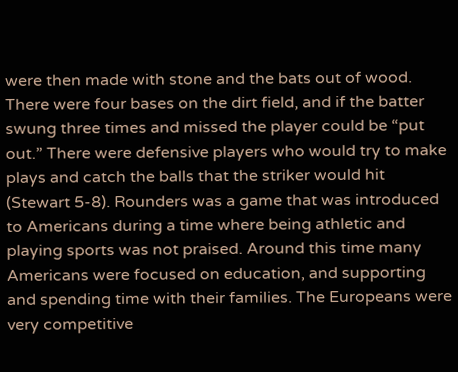were then made with stone and the bats out of wood. There were four bases on the dirt field, and if the batter swung three times and missed the player could be “put out.” There were defensive players who would try to make plays and catch the balls that the striker would hit (Stewart 5-8). Rounders was a game that was introduced to Americans during a time where being athletic and playing sports was not praised. Around this time many Americans were focused on education, and supporting and spending time with their families. The Europeans were very competitive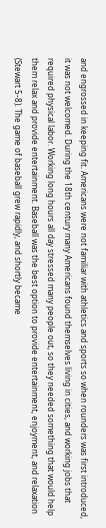and engrossed in keeping fit. Americans were not familiar with athletics and sports so when rounders was first introduced, it was not welcomed. During the 18th century many Americans found themselves living in cities, and working jobs that required physical labor. Working long hours all day stressed many people out, so they needed something that would help them relax and provide entertainment. Baseball was the best option to provide entertainment, enjoyment, and relaxation (Stewart 5-8). The game of baseball grew rapidly, and shortly became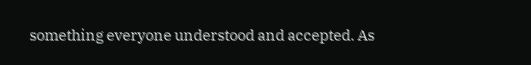something everyone understood and accepted. As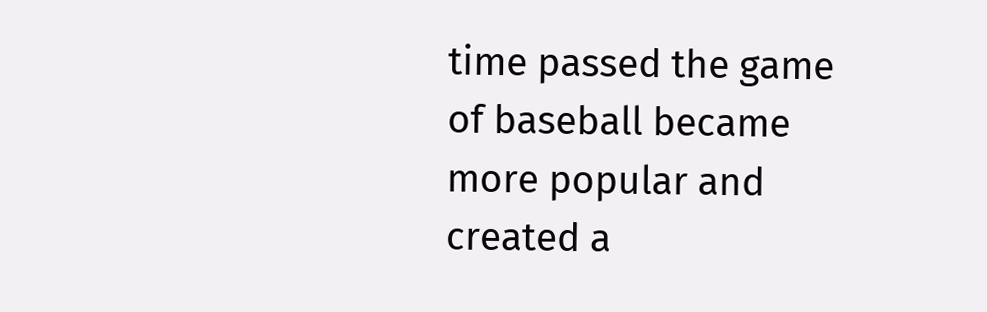time passed the game of baseball became more popular and created a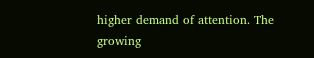higher demand of attention. The growing